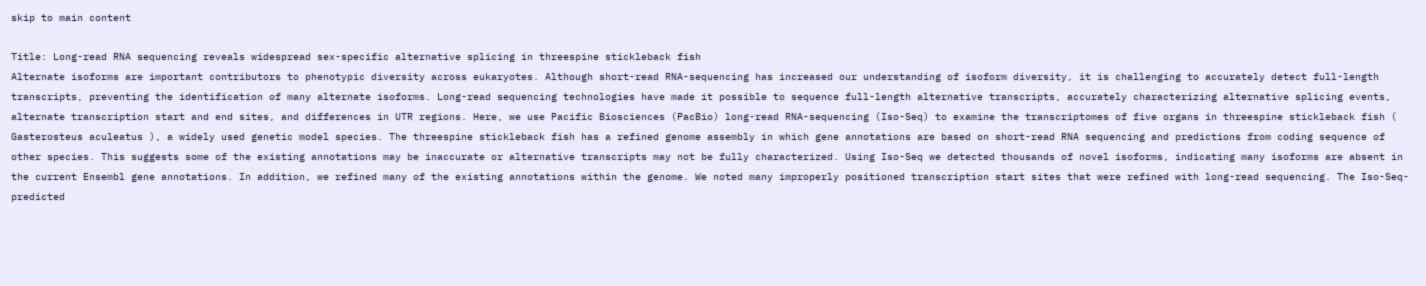skip to main content

Title: Long-read RNA sequencing reveals widespread sex-specific alternative splicing in threespine stickleback fish
Alternate isoforms are important contributors to phenotypic diversity across eukaryotes. Although short-read RNA-sequencing has increased our understanding of isoform diversity, it is challenging to accurately detect full-length transcripts, preventing the identification of many alternate isoforms. Long-read sequencing technologies have made it possible to sequence full-length alternative transcripts, accurately characterizing alternative splicing events, alternate transcription start and end sites, and differences in UTR regions. Here, we use Pacific Biosciences (PacBio) long-read RNA-sequencing (Iso-Seq) to examine the transcriptomes of five organs in threespine stickleback fish ( Gasterosteus aculeatus ), a widely used genetic model species. The threespine stickleback fish has a refined genome assembly in which gene annotations are based on short-read RNA sequencing and predictions from coding sequence of other species. This suggests some of the existing annotations may be inaccurate or alternative transcripts may not be fully characterized. Using Iso-Seq we detected thousands of novel isoforms, indicating many isoforms are absent in the current Ensembl gene annotations. In addition, we refined many of the existing annotations within the genome. We noted many improperly positioned transcription start sites that were refined with long-read sequencing. The Iso-Seq-predicted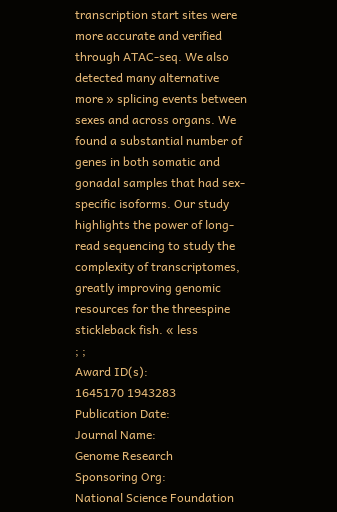transcription start sites were more accurate and verified through ATAC-seq. We also detected many alternative more » splicing events between sexes and across organs. We found a substantial number of genes in both somatic and gonadal samples that had sex-specific isoforms. Our study highlights the power of long-read sequencing to study the complexity of transcriptomes, greatly improving genomic resources for the threespine stickleback fish. « less
; ;
Award ID(s):
1645170 1943283
Publication Date:
Journal Name:
Genome Research
Sponsoring Org:
National Science Foundation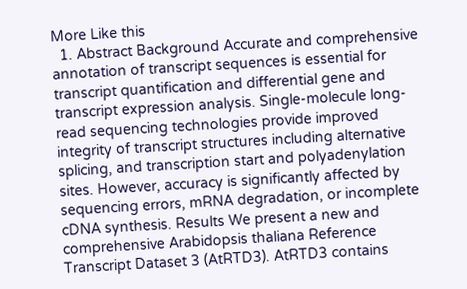More Like this
  1. Abstract Background Accurate and comprehensive annotation of transcript sequences is essential for transcript quantification and differential gene and transcript expression analysis. Single-molecule long-read sequencing technologies provide improved integrity of transcript structures including alternative splicing, and transcription start and polyadenylation sites. However, accuracy is significantly affected by sequencing errors, mRNA degradation, or incomplete cDNA synthesis. Results We present a new and comprehensive Arabidopsis thaliana Reference Transcript Dataset 3 (AtRTD3). AtRTD3 contains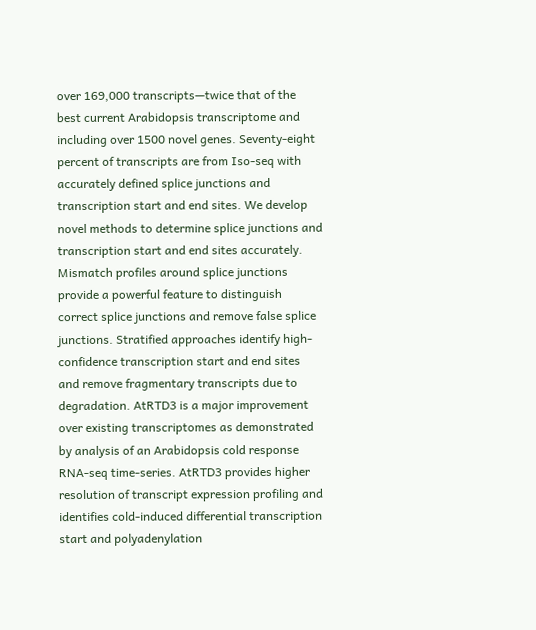over 169,000 transcripts—twice that of the best current Arabidopsis transcriptome and including over 1500 novel genes. Seventy-eight percent of transcripts are from Iso-seq with accurately defined splice junctions and transcription start and end sites. We develop novel methods to determine splice junctions and transcription start and end sites accurately. Mismatch profiles around splice junctions provide a powerful feature to distinguish correct splice junctions and remove false splice junctions. Stratified approaches identify high-confidence transcription start and end sites and remove fragmentary transcripts due to degradation. AtRTD3 is a major improvement over existing transcriptomes as demonstrated by analysis of an Arabidopsis cold response RNA-seq time-series. AtRTD3 provides higher resolution of transcript expression profiling and identifies cold-induced differential transcription start and polyadenylation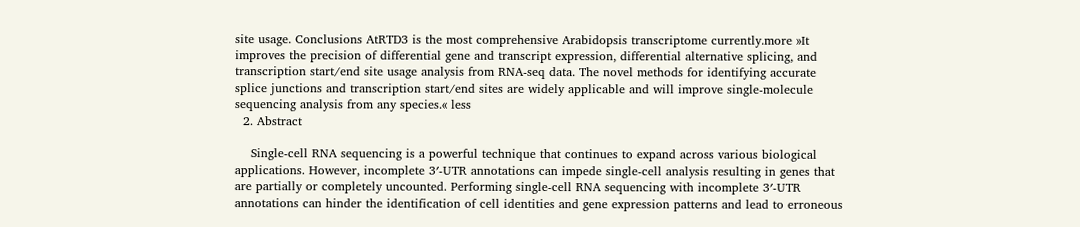site usage. Conclusions AtRTD3 is the most comprehensive Arabidopsis transcriptome currently.more »It improves the precision of differential gene and transcript expression, differential alternative splicing, and transcription start/end site usage analysis from RNA-seq data. The novel methods for identifying accurate splice junctions and transcription start/end sites are widely applicable and will improve single-molecule sequencing analysis from any species.« less
  2. Abstract

    Single-cell RNA sequencing is a powerful technique that continues to expand across various biological applications. However, incomplete 3′-UTR annotations can impede single-cell analysis resulting in genes that are partially or completely uncounted. Performing single-cell RNA sequencing with incomplete 3′-UTR annotations can hinder the identification of cell identities and gene expression patterns and lead to erroneous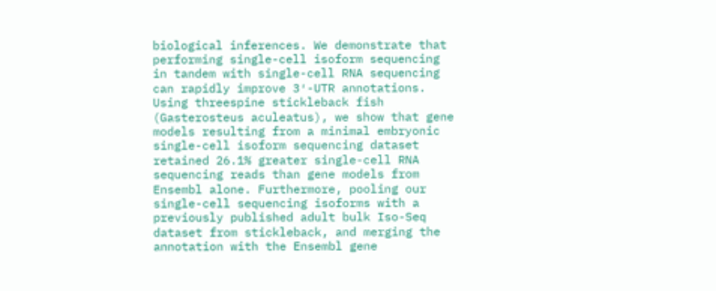biological inferences. We demonstrate that performing single-cell isoform sequencing in tandem with single-cell RNA sequencing can rapidly improve 3′-UTR annotations. Using threespine stickleback fish (Gasterosteus aculeatus), we show that gene models resulting from a minimal embryonic single-cell isoform sequencing dataset retained 26.1% greater single-cell RNA sequencing reads than gene models from Ensembl alone. Furthermore, pooling our single-cell sequencing isoforms with a previously published adult bulk Iso-Seq dataset from stickleback, and merging the annotation with the Ensembl gene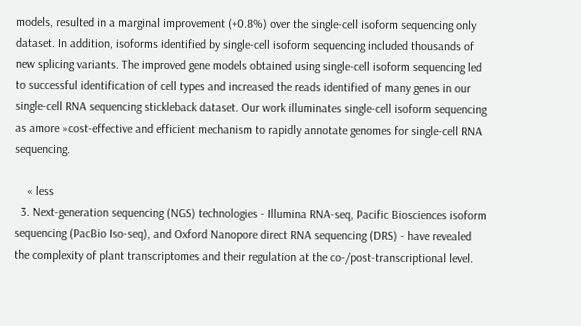models, resulted in a marginal improvement (+0.8%) over the single-cell isoform sequencing only dataset. In addition, isoforms identified by single-cell isoform sequencing included thousands of new splicing variants. The improved gene models obtained using single-cell isoform sequencing led to successful identification of cell types and increased the reads identified of many genes in our single-cell RNA sequencing stickleback dataset. Our work illuminates single-cell isoform sequencing as amore »cost-effective and efficient mechanism to rapidly annotate genomes for single-cell RNA sequencing.

    « less
  3. Next-generation sequencing (NGS) technologies - Illumina RNA-seq, Pacific Biosciences isoform sequencing (PacBio Iso-seq), and Oxford Nanopore direct RNA sequencing (DRS) - have revealed the complexity of plant transcriptomes and their regulation at the co-/post-transcriptional level.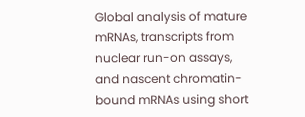Global analysis of mature mRNAs, transcripts from nuclear run-on assays, and nascent chromatin-bound mRNAs using short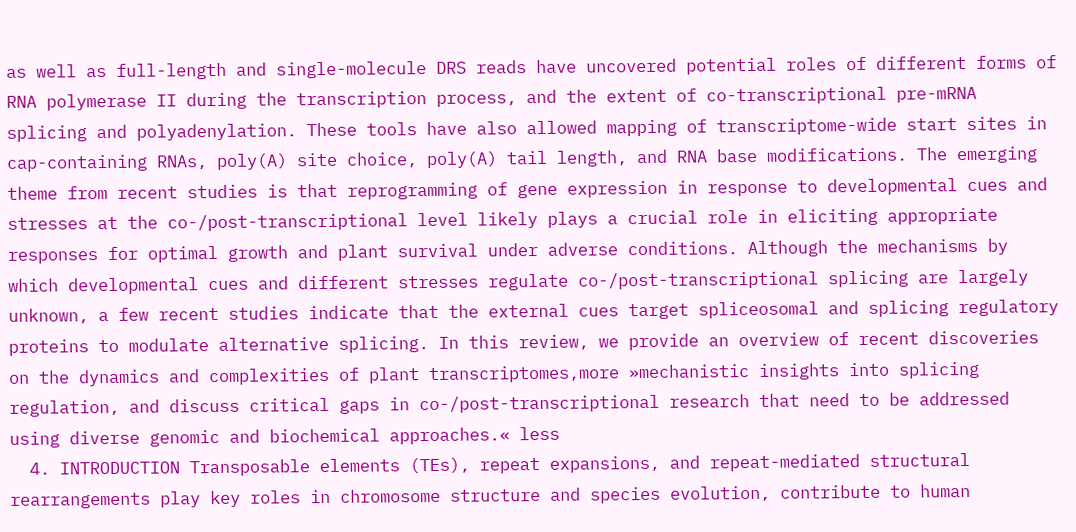as well as full-length and single-molecule DRS reads have uncovered potential roles of different forms of RNA polymerase II during the transcription process, and the extent of co-transcriptional pre-mRNA splicing and polyadenylation. These tools have also allowed mapping of transcriptome-wide start sites in cap-containing RNAs, poly(A) site choice, poly(A) tail length, and RNA base modifications. The emerging theme from recent studies is that reprogramming of gene expression in response to developmental cues and stresses at the co-/post-transcriptional level likely plays a crucial role in eliciting appropriate responses for optimal growth and plant survival under adverse conditions. Although the mechanisms by which developmental cues and different stresses regulate co-/post-transcriptional splicing are largely unknown, a few recent studies indicate that the external cues target spliceosomal and splicing regulatory proteins to modulate alternative splicing. In this review, we provide an overview of recent discoveries on the dynamics and complexities of plant transcriptomes,more »mechanistic insights into splicing regulation, and discuss critical gaps in co-/post-transcriptional research that need to be addressed using diverse genomic and biochemical approaches.« less
  4. INTRODUCTION Transposable elements (TEs), repeat expansions, and repeat-mediated structural rearrangements play key roles in chromosome structure and species evolution, contribute to human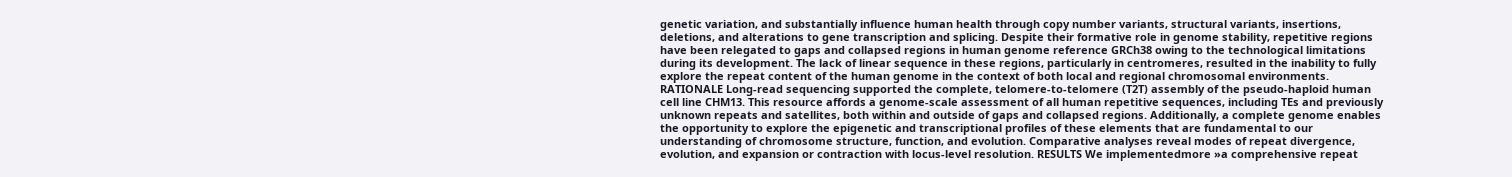genetic variation, and substantially influence human health through copy number variants, structural variants, insertions, deletions, and alterations to gene transcription and splicing. Despite their formative role in genome stability, repetitive regions have been relegated to gaps and collapsed regions in human genome reference GRCh38 owing to the technological limitations during its development. The lack of linear sequence in these regions, particularly in centromeres, resulted in the inability to fully explore the repeat content of the human genome in the context of both local and regional chromosomal environments. RATIONALE Long-read sequencing supported the complete, telomere-to-telomere (T2T) assembly of the pseudo-haploid human cell line CHM13. This resource affords a genome-scale assessment of all human repetitive sequences, including TEs and previously unknown repeats and satellites, both within and outside of gaps and collapsed regions. Additionally, a complete genome enables the opportunity to explore the epigenetic and transcriptional profiles of these elements that are fundamental to our understanding of chromosome structure, function, and evolution. Comparative analyses reveal modes of repeat divergence, evolution, and expansion or contraction with locus-level resolution. RESULTS We implementedmore »a comprehensive repeat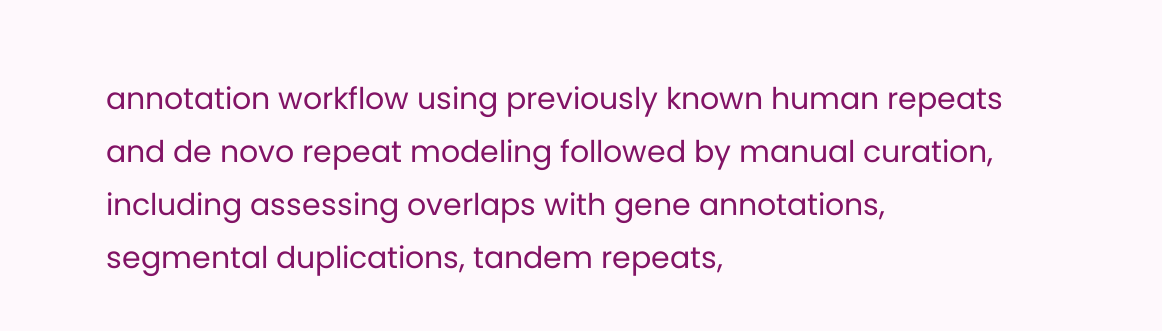annotation workflow using previously known human repeats and de novo repeat modeling followed by manual curation, including assessing overlaps with gene annotations, segmental duplications, tandem repeats,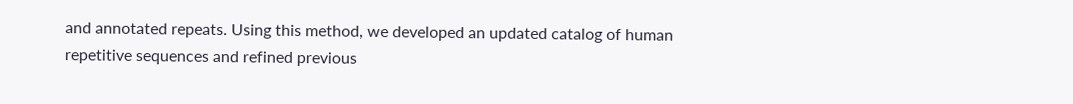and annotated repeats. Using this method, we developed an updated catalog of human repetitive sequences and refined previous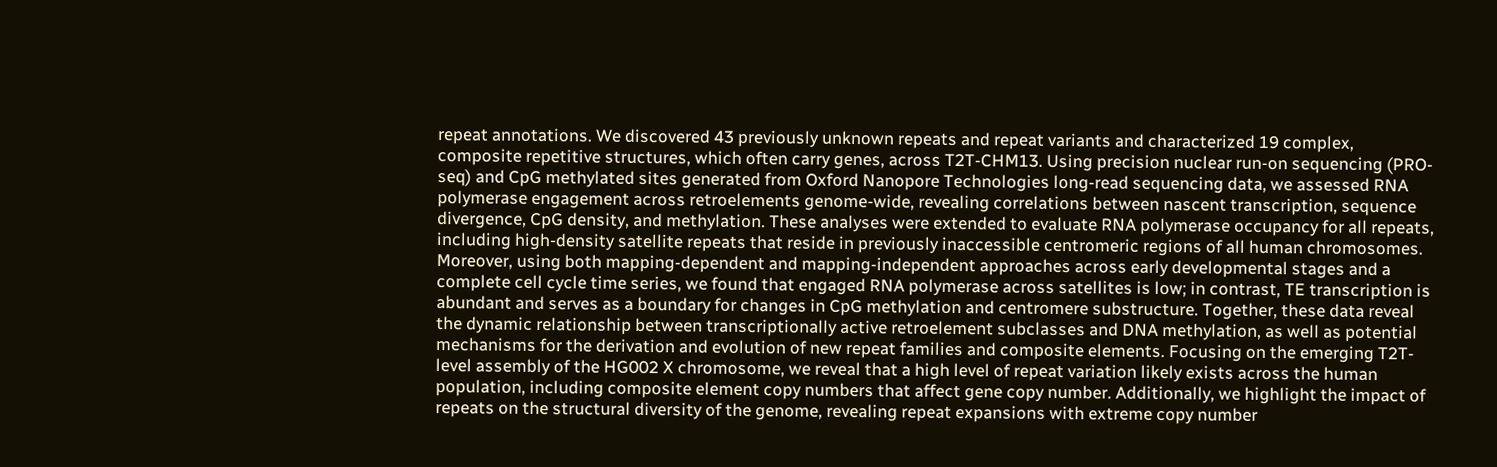repeat annotations. We discovered 43 previously unknown repeats and repeat variants and characterized 19 complex, composite repetitive structures, which often carry genes, across T2T-CHM13. Using precision nuclear run-on sequencing (PRO-seq) and CpG methylated sites generated from Oxford Nanopore Technologies long-read sequencing data, we assessed RNA polymerase engagement across retroelements genome-wide, revealing correlations between nascent transcription, sequence divergence, CpG density, and methylation. These analyses were extended to evaluate RNA polymerase occupancy for all repeats, including high-density satellite repeats that reside in previously inaccessible centromeric regions of all human chromosomes. Moreover, using both mapping-dependent and mapping-independent approaches across early developmental stages and a complete cell cycle time series, we found that engaged RNA polymerase across satellites is low; in contrast, TE transcription is abundant and serves as a boundary for changes in CpG methylation and centromere substructure. Together, these data reveal the dynamic relationship between transcriptionally active retroelement subclasses and DNA methylation, as well as potential mechanisms for the derivation and evolution of new repeat families and composite elements. Focusing on the emerging T2T-level assembly of the HG002 X chromosome, we reveal that a high level of repeat variation likely exists across the human population, including composite element copy numbers that affect gene copy number. Additionally, we highlight the impact of repeats on the structural diversity of the genome, revealing repeat expansions with extreme copy number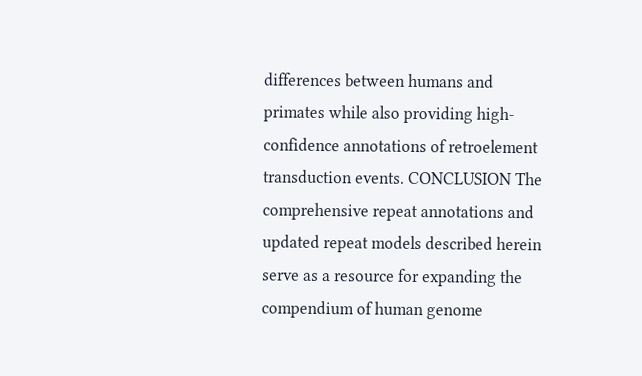differences between humans and primates while also providing high-confidence annotations of retroelement transduction events. CONCLUSION The comprehensive repeat annotations and updated repeat models described herein serve as a resource for expanding the compendium of human genome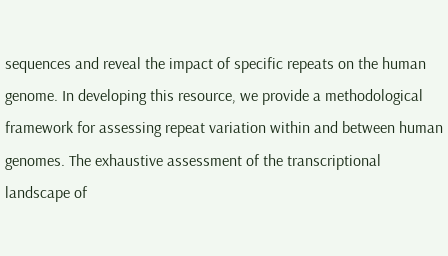sequences and reveal the impact of specific repeats on the human genome. In developing this resource, we provide a methodological framework for assessing repeat variation within and between human genomes. The exhaustive assessment of the transcriptional landscape of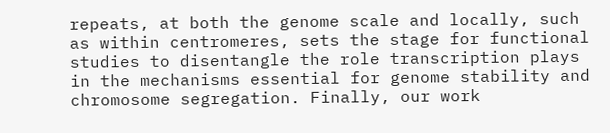repeats, at both the genome scale and locally, such as within centromeres, sets the stage for functional studies to disentangle the role transcription plays in the mechanisms essential for genome stability and chromosome segregation. Finally, our work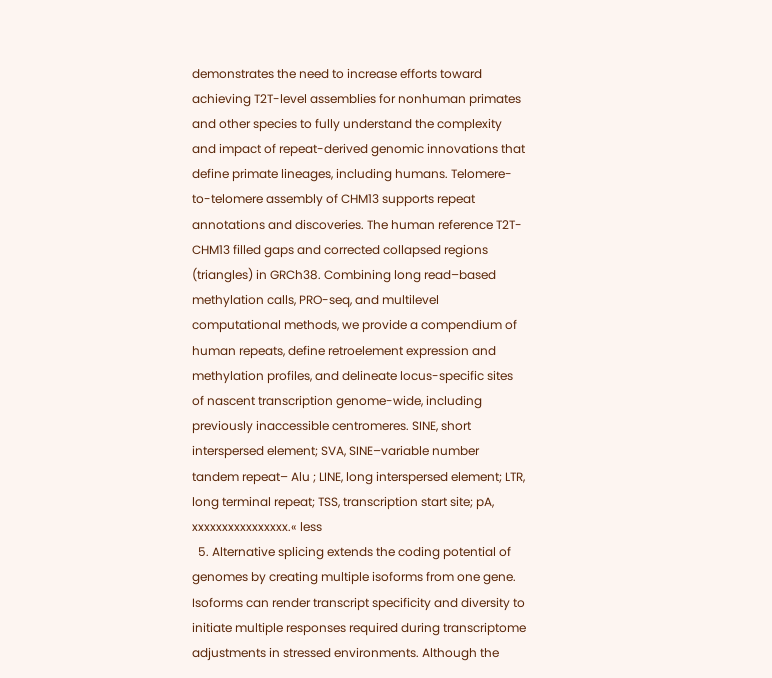demonstrates the need to increase efforts toward achieving T2T-level assemblies for nonhuman primates and other species to fully understand the complexity and impact of repeat-derived genomic innovations that define primate lineages, including humans. Telomere-to-telomere assembly of CHM13 supports repeat annotations and discoveries. The human reference T2T-CHM13 filled gaps and corrected collapsed regions (triangles) in GRCh38. Combining long read–based methylation calls, PRO-seq, and multilevel computational methods, we provide a compendium of human repeats, define retroelement expression and methylation profiles, and delineate locus-specific sites of nascent transcription genome-wide, including previously inaccessible centromeres. SINE, short interspersed element; SVA, SINE–variable number tandem repeat– Alu ; LINE, long interspersed element; LTR, long terminal repeat; TSS, transcription start site; pA, xxxxxxxxxxxxxxxx.« less
  5. Alternative splicing extends the coding potential of genomes by creating multiple isoforms from one gene. Isoforms can render transcript specificity and diversity to initiate multiple responses required during transcriptome adjustments in stressed environments. Although the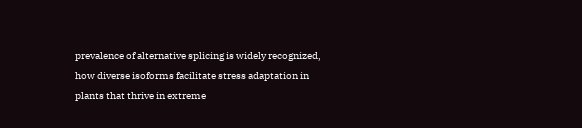prevalence of alternative splicing is widely recognized, how diverse isoforms facilitate stress adaptation in plants that thrive in extreme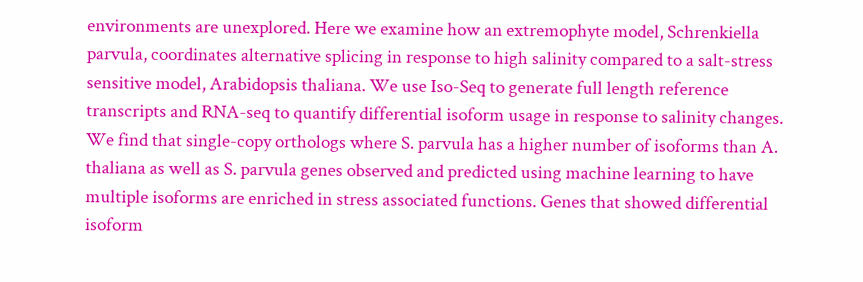environments are unexplored. Here we examine how an extremophyte model, Schrenkiella parvula, coordinates alternative splicing in response to high salinity compared to a salt-stress sensitive model, Arabidopsis thaliana. We use Iso-Seq to generate full length reference transcripts and RNA-seq to quantify differential isoform usage in response to salinity changes. We find that single-copy orthologs where S. parvula has a higher number of isoforms than A. thaliana as well as S. parvula genes observed and predicted using machine learning to have multiple isoforms are enriched in stress associated functions. Genes that showed differential isoform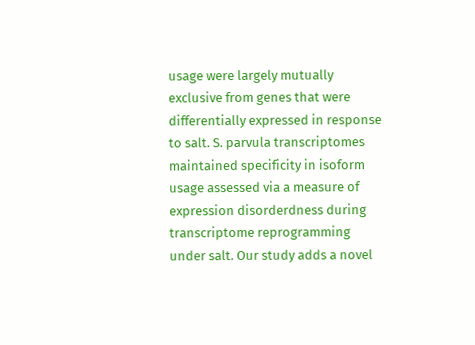usage were largely mutually exclusive from genes that were differentially expressed in response to salt. S. parvula transcriptomes maintained specificity in isoform usage assessed via a measure of expression disorderdness during transcriptome reprogramming under salt. Our study adds a novel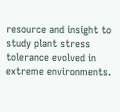resource and insight to study plant stress tolerance evolved in extreme environments.